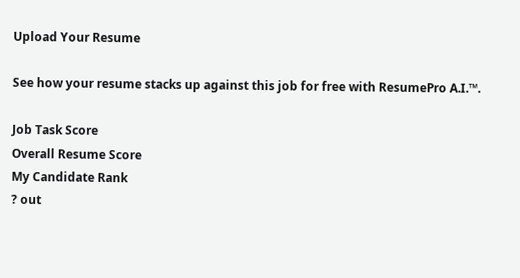Upload Your Resume

See how your resume stacks up against this job for free with ResumePro A.I.™.

Job Task Score
Overall Resume Score
My Candidate Rank
? out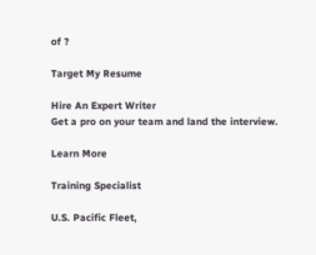of ?

Target My Resume

Hire An Expert Writer
Get a pro on your team and land the interview.

Learn More

Training Specialist

U.S. Pacific Fleet,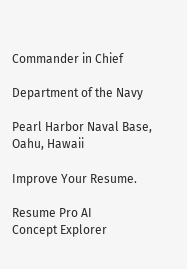Commander in Chief

Department of the Navy

Pearl Harbor Naval Base, Oahu, Hawaii

Improve Your Resume.

Resume Pro AI
Concept Explorer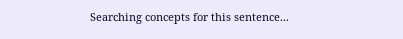Searching concepts for this sentence...